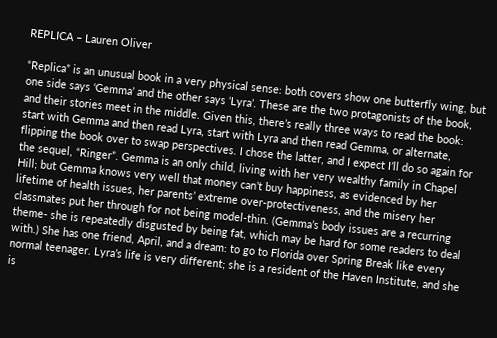REPLICA – Lauren Oliver

“Replica” is an unusual book in a very physical sense: both covers show one butterfly wing, but one side says ‘Gemma’ and the other says ‘Lyra’. These are the two protagonists of the book, and their stories meet in the middle. Given this, there’s really three ways to read the book: start with Gemma and then read Lyra, start with Lyra and then read Gemma, or alternate, flipping the book over to swap perspectives. I chose the latter, and I expect I’ll do so again for the sequel, “Ringer”. Gemma is an only child, living with her very wealthy family in Chapel Hill; but Gemma knows very well that money can’t buy happiness, as evidenced by her lifetime of health issues, her parents’ extreme over-protectiveness, and the misery her classmates put her through for not being model-thin. (Gemma’s body issues are a recurring theme- she is repeatedly disgusted by being fat, which may be hard for some readers to deal with.) She has one friend, April, and a dream: to go to Florida over Spring Break like every normal teenager. Lyra’s life is very different; she is a resident of the Haven Institute, and she is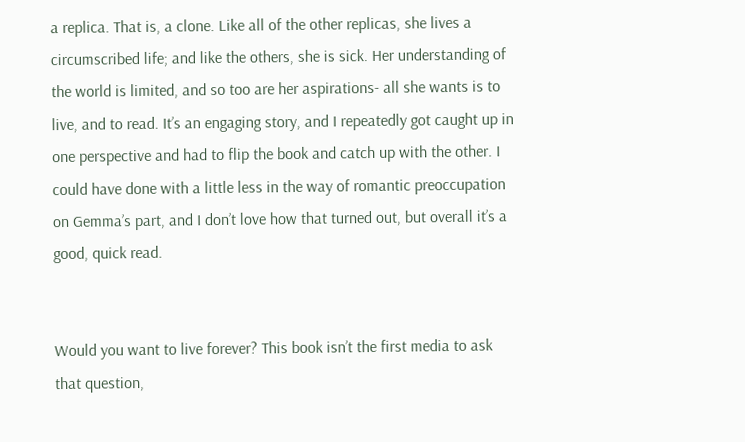a replica. That is, a clone. Like all of the other replicas, she lives a circumscribed life; and like the others, she is sick. Her understanding of the world is limited, and so too are her aspirations- all she wants is to live, and to read. It’s an engaging story, and I repeatedly got caught up in one perspective and had to flip the book and catch up with the other. I could have done with a little less in the way of romantic preoccupation on Gemma’s part, and I don’t love how that turned out, but overall it’s a good, quick read.


Would you want to live forever? This book isn’t the first media to ask that question,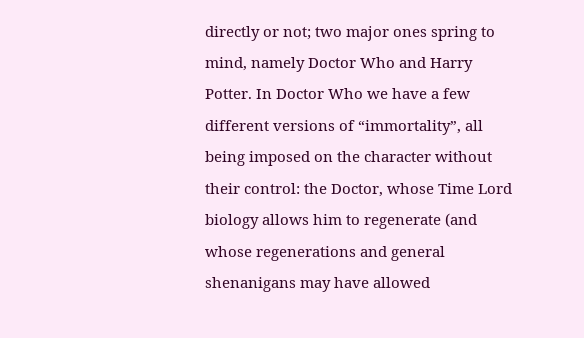directly or not; two major ones spring to mind, namely Doctor Who and Harry Potter. In Doctor Who we have a few different versions of “immortality”, all being imposed on the character without their control: the Doctor, whose Time Lord biology allows him to regenerate (and whose regenerations and general shenanigans may have allowed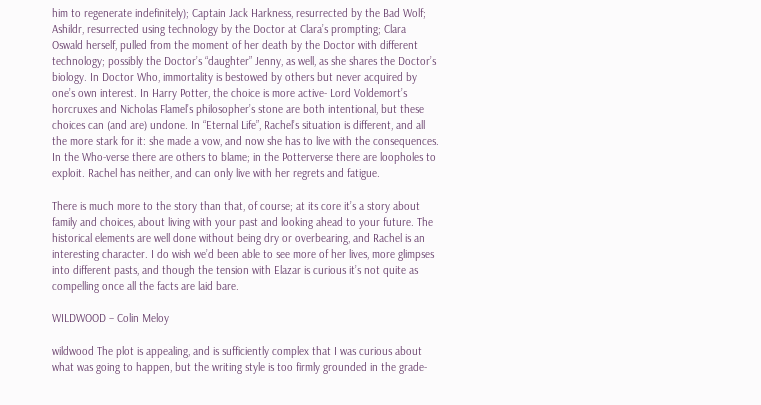him to regenerate indefinitely); Captain Jack Harkness, resurrected by the Bad Wolf; Ashildr, resurrected using technology by the Doctor at Clara’s prompting; Clara Oswald herself, pulled from the moment of her death by the Doctor with different technology; possibly the Doctor’s “daughter” Jenny, as well, as she shares the Doctor’s biology. In Doctor Who, immortality is bestowed by others but never acquired by one’s own interest. In Harry Potter, the choice is more active- Lord Voldemort’s horcruxes and Nicholas Flamel’s philosopher’s stone are both intentional, but these choices can (and are) undone. In “Eternal Life”, Rachel’s situation is different, and all the more stark for it: she made a vow, and now she has to live with the consequences. In the Who-verse there are others to blame; in the Potterverse there are loopholes to exploit. Rachel has neither, and can only live with her regrets and fatigue.

There is much more to the story than that, of course; at its core it’s a story about family and choices, about living with your past and looking ahead to your future. The historical elements are well done without being dry or overbearing, and Rachel is an interesting character. I do wish we’d been able to see more of her lives, more glimpses into different pasts, and though the tension with Elazar is curious it’s not quite as compelling once all the facts are laid bare.

WILDWOOD – Colin Meloy

wildwood The plot is appealing, and is sufficiently complex that I was curious about what was going to happen, but the writing style is too firmly grounded in the grade-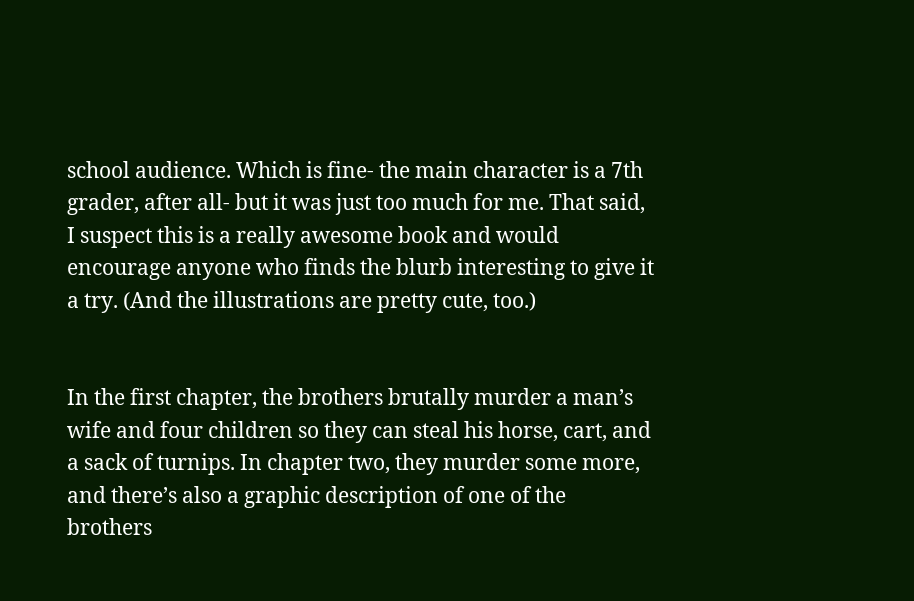school audience. Which is fine- the main character is a 7th grader, after all- but it was just too much for me. That said, I suspect this is a really awesome book and would encourage anyone who finds the blurb interesting to give it a try. (And the illustrations are pretty cute, too.)


In the first chapter, the brothers brutally murder a man’s wife and four children so they can steal his horse, cart, and a sack of turnips. In chapter two, they murder some more, and there’s also a graphic description of one of the brothers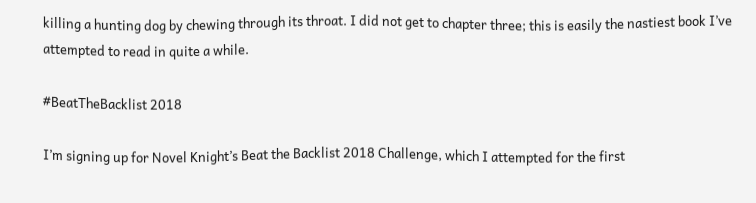killing a hunting dog by chewing through its throat. I did not get to chapter three; this is easily the nastiest book I’ve attempted to read in quite a while.

#BeatTheBacklist 2018

I’m signing up for Novel Knight’s Beat the Backlist 2018 Challenge, which I attempted for the first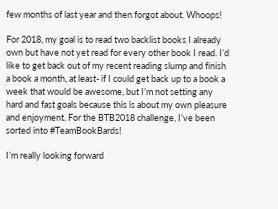few months of last year and then forgot about. Whoops!

For 2018, my goal is to read two backlist books I already own but have not yet read for every other book I read. I’d like to get back out of my recent reading slump and finish a book a month, at least- if I could get back up to a book a week that would be awesome, but I’m not setting any hard and fast goals because this is about my own pleasure and enjoyment. For the BTB2018 challenge, I’ve been sorted into #TeamBookBards!

I’m really looking forward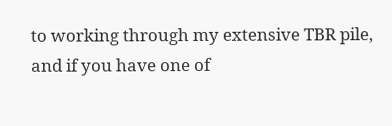to working through my extensive TBR pile, and if you have one of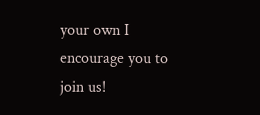your own I encourage you to join us!